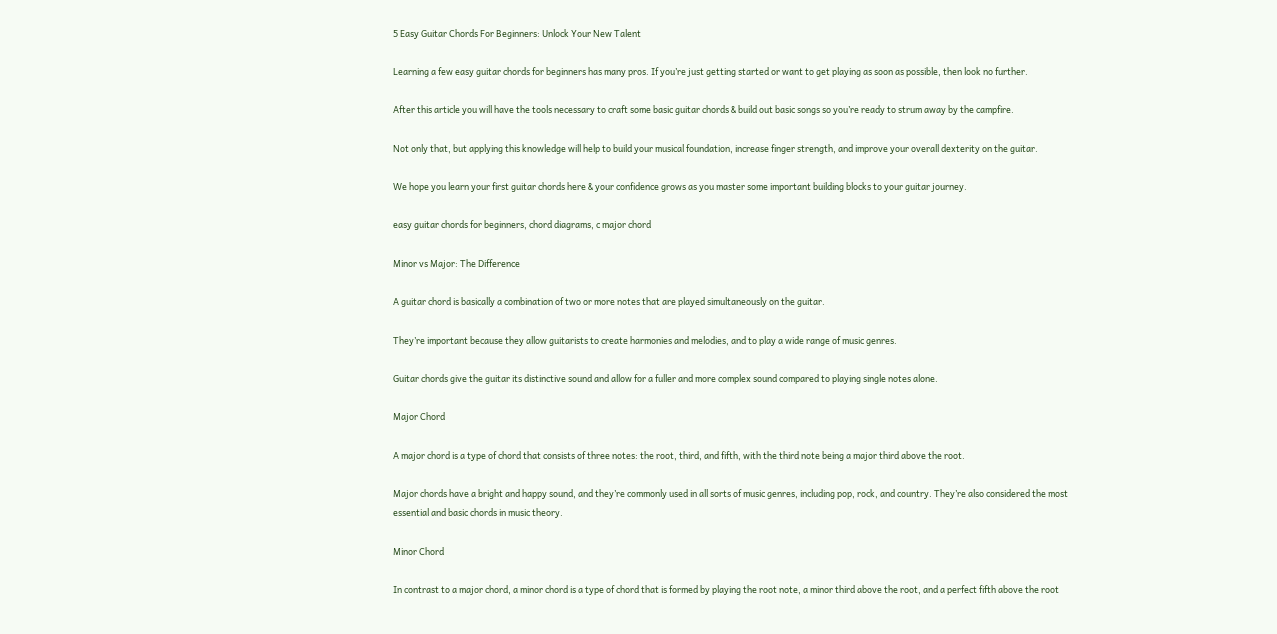5 Easy Guitar Chords For Beginners: Unlock Your New Talent

Learning a few easy guitar chords for beginners has many pros. If you’re just getting started or want to get playing as soon as possible, then look no further.

After this article you will have the tools necessary to craft some basic guitar chords & build out basic songs so you’re ready to strum away by the campfire.

Not only that, but applying this knowledge will help to build your musical foundation, increase finger strength, and improve your overall dexterity on the guitar.

We hope you learn your first guitar chords here & your confidence grows as you master some important building blocks to your guitar journey.

easy guitar chords for beginners, chord diagrams, c major chord

Minor vs Major: The Difference

A guitar chord is basically a combination of two or more notes that are played simultaneously on the guitar.

They’re important because they allow guitarists to create harmonies and melodies, and to play a wide range of music genres.

Guitar chords give the guitar its distinctive sound and allow for a fuller and more complex sound compared to playing single notes alone.

Major Chord

A major chord is a type of chord that consists of three notes: the root, third, and fifth, with the third note being a major third above the root.

Major chords have a bright and happy sound, and they’re commonly used in all sorts of music genres, including pop, rock, and country. They’re also considered the most essential and basic chords in music theory.

Minor Chord

In contrast to a major chord, a minor chord is a type of chord that is formed by playing the root note, a minor third above the root, and a perfect fifth above the root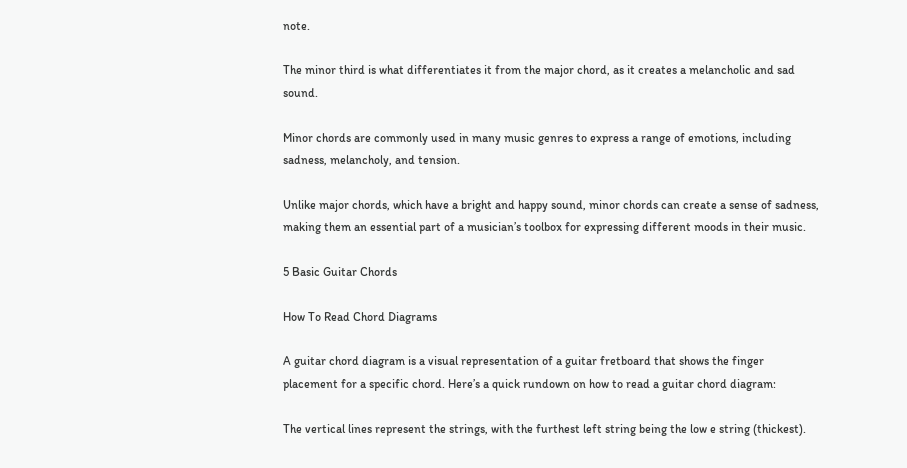note.

The minor third is what differentiates it from the major chord, as it creates a melancholic and sad sound.

Minor chords are commonly used in many music genres to express a range of emotions, including sadness, melancholy, and tension.

Unlike major chords, which have a bright and happy sound, minor chords can create a sense of sadness, making them an essential part of a musician’s toolbox for expressing different moods in their music.

5 Basic Guitar Chords

How To Read Chord Diagrams

A guitar chord diagram is a visual representation of a guitar fretboard that shows the finger placement for a specific chord. Here’s a quick rundown on how to read a guitar chord diagram:

The vertical lines represent the strings, with the furthest left string being the low e string (thickest).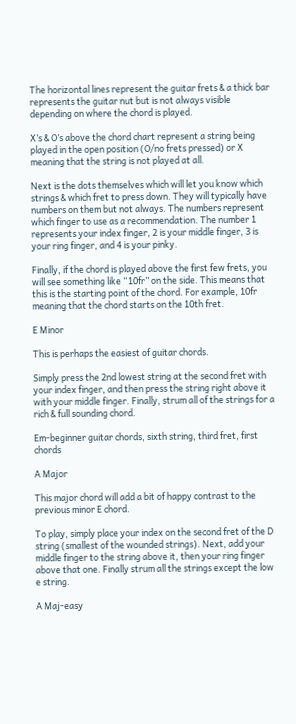The horizontal lines represent the guitar frets & a thick bar represents the guitar nut but is not always visible depending on where the chord is played.

X’s & O’s above the chord chart represent a string being played in the open position (O/no frets pressed) or X meaning that the string is not played at all.

Next is the dots themselves which will let you know which strings & which fret to press down. They will typically have numbers on them but not always. The numbers represent which finger to use as a recommendation. The number 1 represents your index finger, 2 is your middle finger, 3 is your ring finger, and 4 is your pinky.

Finally, if the chord is played above the first few frets, you will see something like “10fr” on the side. This means that this is the starting point of the chord. For example, 10fr meaning that the chord starts on the 10th fret.

E Minor

This is perhaps the easiest of guitar chords.

Simply press the 2nd lowest string at the second fret with your index finger, and then press the string right above it with your middle finger. Finally, strum all of the strings for a rich & full sounding chord.

Em-beginner guitar chords, sixth string, third fret, first chords

A Major

This major chord will add a bit of happy contrast to the previous minor E chord.

To play, simply place your index on the second fret of the D string (smallest of the wounded strings). Next, add your middle finger to the string above it, then your ring finger above that one. Finally strum all the strings except the low e string.

A Maj-easy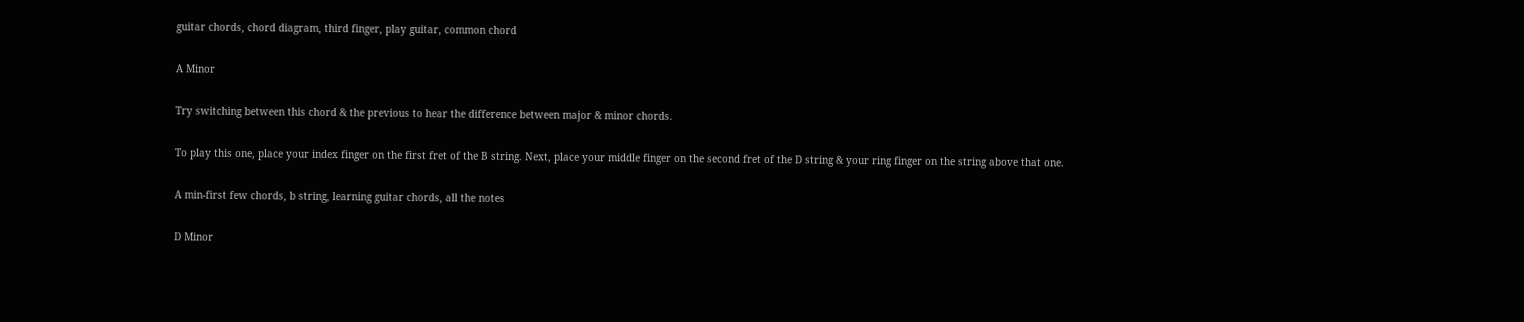guitar chords, chord diagram, third finger, play guitar, common chord

A Minor

Try switching between this chord & the previous to hear the difference between major & minor chords.

To play this one, place your index finger on the first fret of the B string. Next, place your middle finger on the second fret of the D string & your ring finger on the string above that one.

A min-first few chords, b string, learning guitar chords, all the notes

D Minor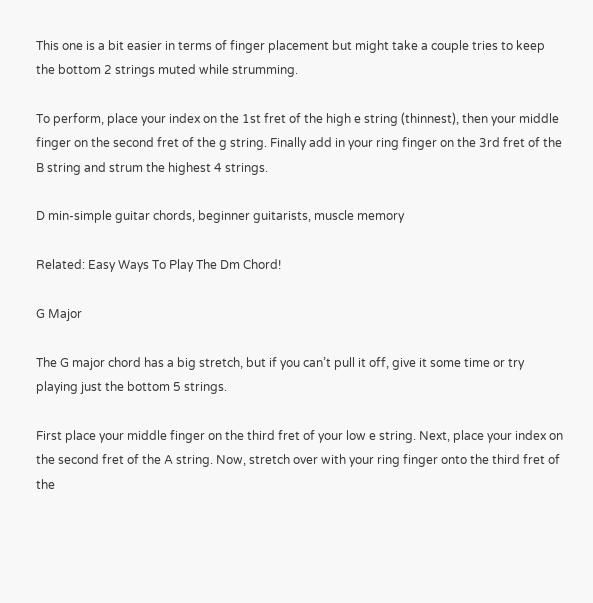This one is a bit easier in terms of finger placement but might take a couple tries to keep the bottom 2 strings muted while strumming.

To perform, place your index on the 1st fret of the high e string (thinnest), then your middle finger on the second fret of the g string. Finally add in your ring finger on the 3rd fret of the B string and strum the highest 4 strings.

D min-simple guitar chords, beginner guitarists, muscle memory

Related: Easy Ways To Play The Dm Chord!

G Major

The G major chord has a big stretch, but if you can’t pull it off, give it some time or try playing just the bottom 5 strings.

First place your middle finger on the third fret of your low e string. Next, place your index on the second fret of the A string. Now, stretch over with your ring finger onto the third fret of the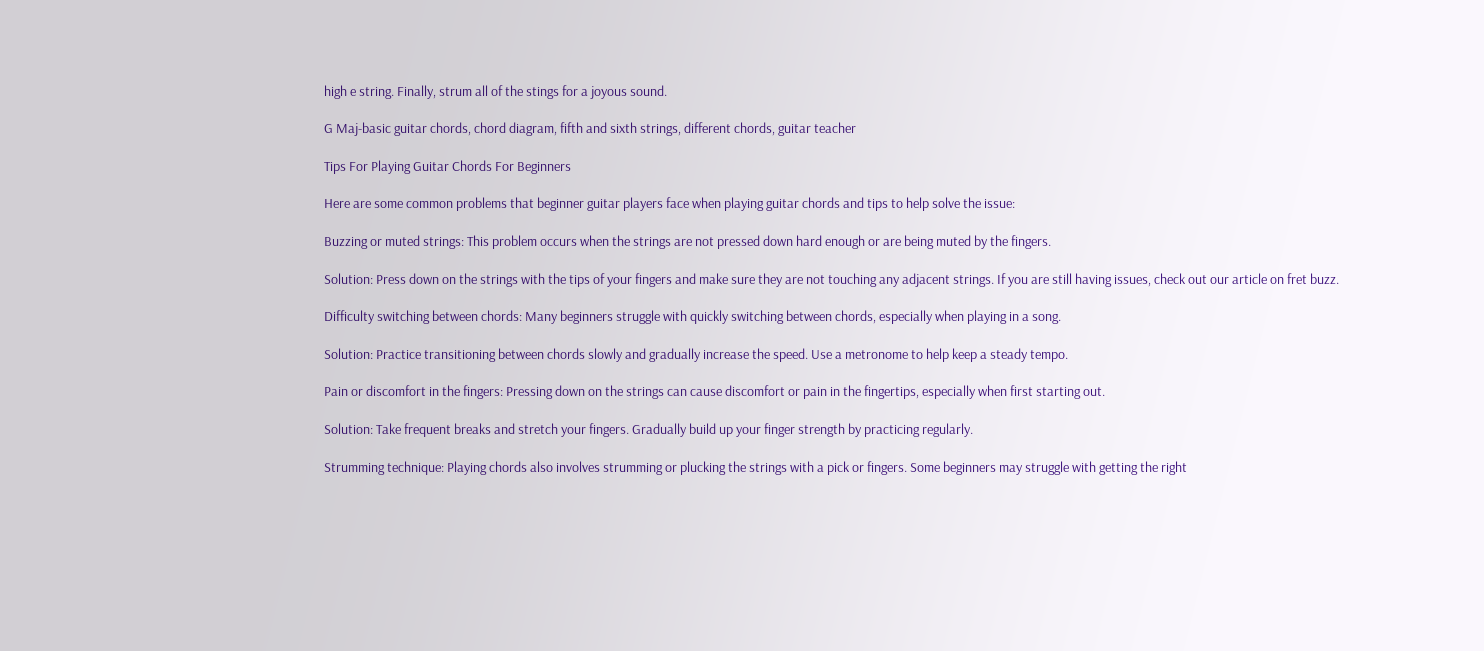high e string. Finally, strum all of the stings for a joyous sound.

G Maj-basic guitar chords, chord diagram, fifth and sixth strings, different chords, guitar teacher

Tips For Playing Guitar Chords For Beginners

Here are some common problems that beginner guitar players face when playing guitar chords and tips to help solve the issue:

Buzzing or muted strings: This problem occurs when the strings are not pressed down hard enough or are being muted by the fingers.

Solution: Press down on the strings with the tips of your fingers and make sure they are not touching any adjacent strings. If you are still having issues, check out our article on fret buzz.

Difficulty switching between chords: Many beginners struggle with quickly switching between chords, especially when playing in a song.

Solution: Practice transitioning between chords slowly and gradually increase the speed. Use a metronome to help keep a steady tempo.

Pain or discomfort in the fingers: Pressing down on the strings can cause discomfort or pain in the fingertips, especially when first starting out.

Solution: Take frequent breaks and stretch your fingers. Gradually build up your finger strength by practicing regularly.

Strumming technique: Playing chords also involves strumming or plucking the strings with a pick or fingers. Some beginners may struggle with getting the right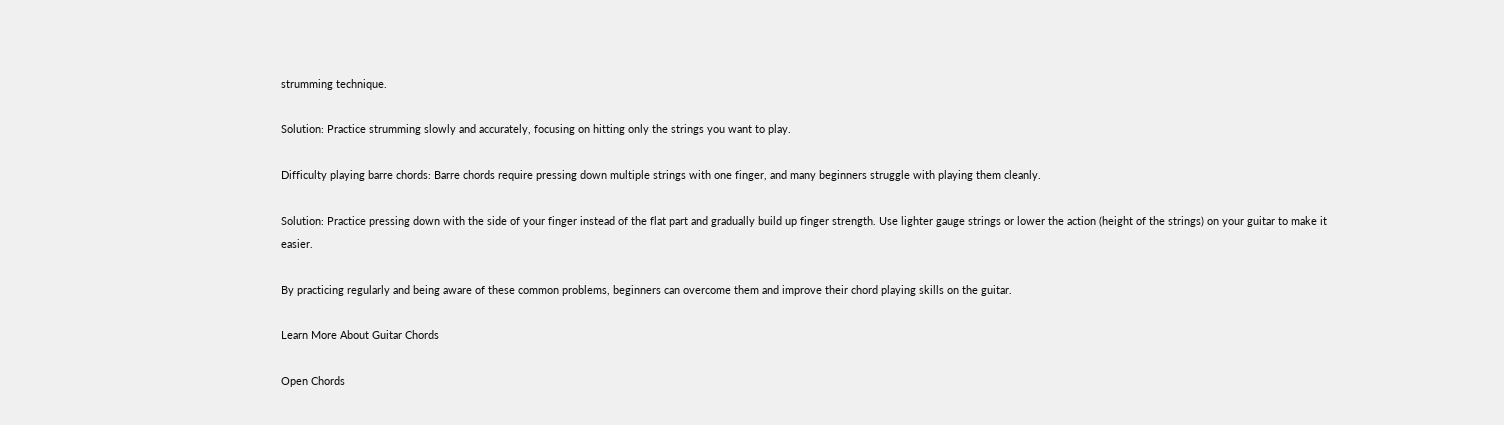strumming technique.

Solution: Practice strumming slowly and accurately, focusing on hitting only the strings you want to play.

Difficulty playing barre chords: Barre chords require pressing down multiple strings with one finger, and many beginners struggle with playing them cleanly.

Solution: Practice pressing down with the side of your finger instead of the flat part and gradually build up finger strength. Use lighter gauge strings or lower the action (height of the strings) on your guitar to make it easier.

By practicing regularly and being aware of these common problems, beginners can overcome them and improve their chord playing skills on the guitar.

Learn More About Guitar Chords

Open Chords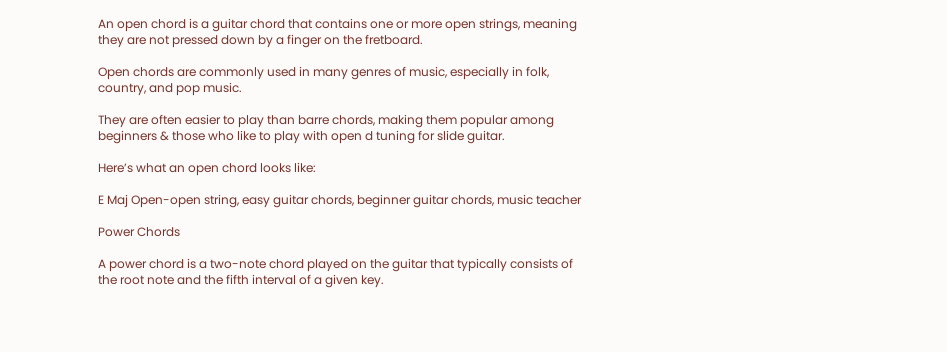An open chord is a guitar chord that contains one or more open strings, meaning they are not pressed down by a finger on the fretboard.

Open chords are commonly used in many genres of music, especially in folk, country, and pop music.

They are often easier to play than barre chords, making them popular among beginners & those who like to play with open d tuning for slide guitar.

Here’s what an open chord looks like:

E Maj Open-open string, easy guitar chords, beginner guitar chords, music teacher

Power Chords

A power chord is a two-note chord played on the guitar that typically consists of the root note and the fifth interval of a given key.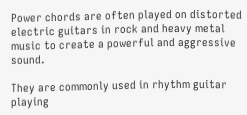Power chords are often played on distorted electric guitars in rock and heavy metal music to create a powerful and aggressive sound.

They are commonly used in rhythm guitar playing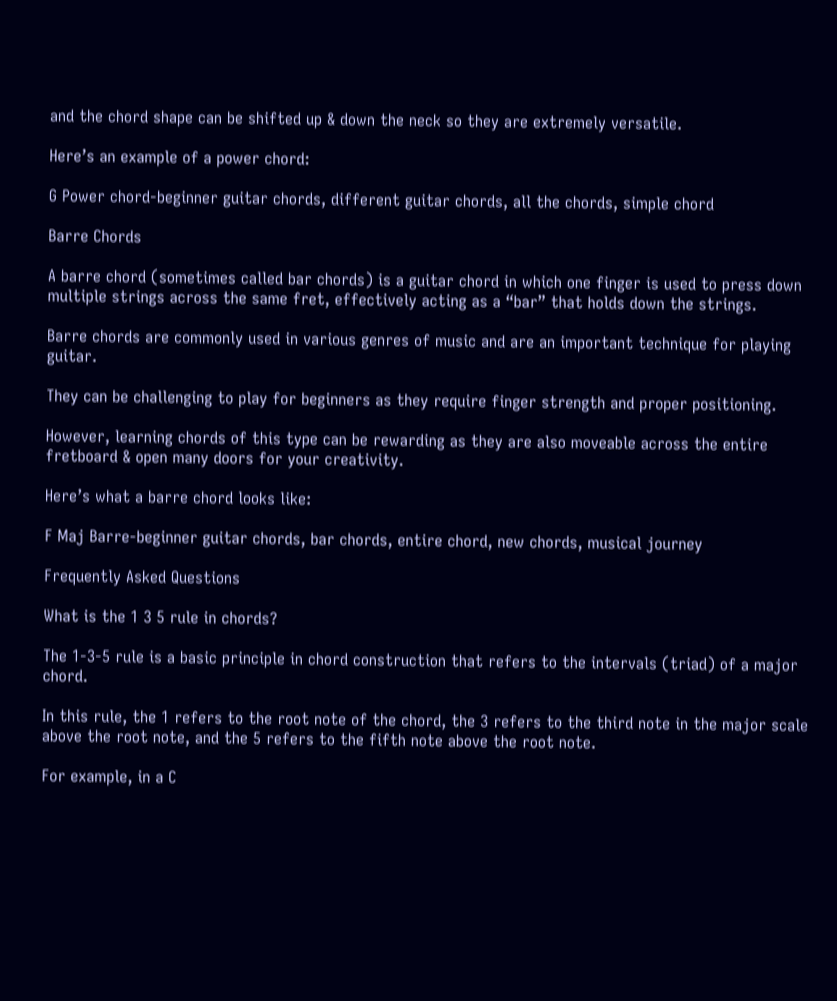and the chord shape can be shifted up & down the neck so they are extremely versatile.

Here’s an example of a power chord:

G Power chord-beginner guitar chords, different guitar chords, all the chords, simple chord

Barre Chords

A barre chord (sometimes called bar chords) is a guitar chord in which one finger is used to press down multiple strings across the same fret, effectively acting as a “bar” that holds down the strings.

Barre chords are commonly used in various genres of music and are an important technique for playing guitar.

They can be challenging to play for beginners as they require finger strength and proper positioning.

However, learning chords of this type can be rewarding as they are also moveable across the entire fretboard & open many doors for your creativity.

Here’s what a barre chord looks like:

F Maj Barre-beginner guitar chords, bar chords, entire chord, new chords, musical journey

Frequently Asked Questions

What is the 1 3 5 rule in chords?

The 1-3-5 rule is a basic principle in chord construction that refers to the intervals (triad) of a major chord.

In this rule, the 1 refers to the root note of the chord, the 3 refers to the third note in the major scale above the root note, and the 5 refers to the fifth note above the root note.

For example, in a C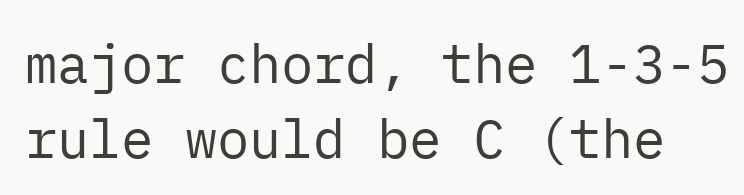major chord, the 1-3-5 rule would be C (the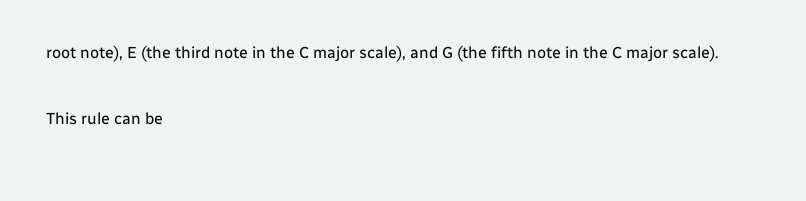root note), E (the third note in the C major scale), and G (the fifth note in the C major scale).

This rule can be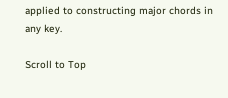applied to constructing major chords in any key.

Scroll to Top